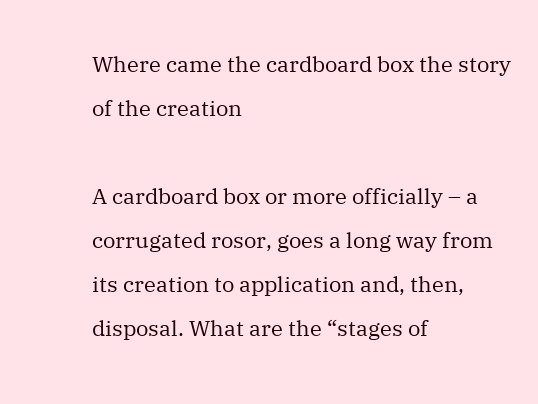Where came the cardboard box the story of the creation

A cardboard box or more officially – a corrugated rosor, goes a long way from its creation to application and, then, disposal. What are the “stages of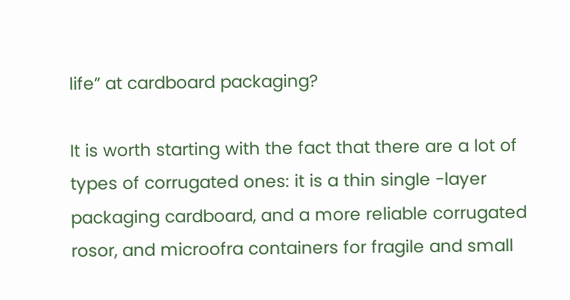life” at cardboard packaging?

It is worth starting with the fact that there are a lot of types of corrugated ones: it is a thin single -layer packaging cardboard, and a more reliable corrugated rosor, and microofra containers for fragile and small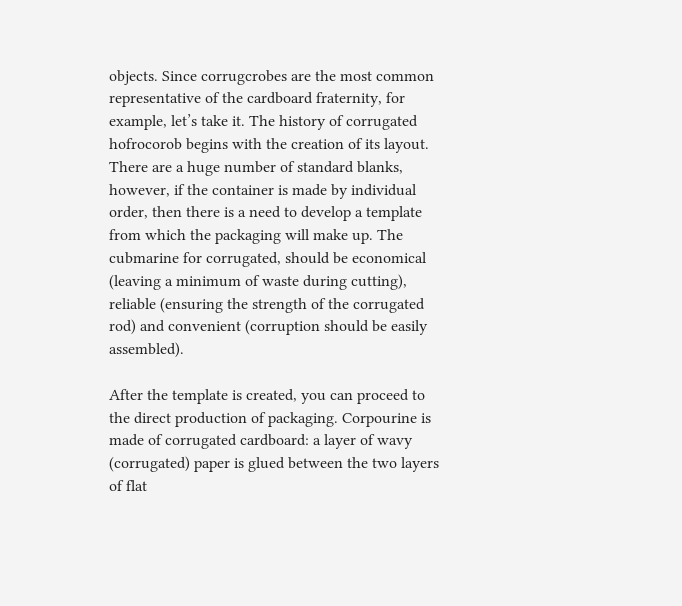objects. Since corrugcrobes are the most common representative of the cardboard fraternity, for example, let’s take it. The history of corrugated hofrocorob begins with the creation of its layout. There are a huge number of standard blanks, however, if the container is made by individual order, then there is a need to develop a template from which the packaging will make up. The cubmarine for corrugated, should be economical (leaving a minimum of waste during cutting), reliable (ensuring the strength of the corrugated rod) and convenient (corruption should be easily assembled).

After the template is created, you can proceed to the direct production of packaging. Corpourine is made of corrugated cardboard: a layer of wavy (corrugated) paper is glued between the two layers of flat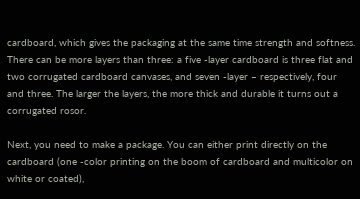cardboard, which gives the packaging at the same time strength and softness. There can be more layers than three: a five -layer cardboard is three flat and two corrugated cardboard canvases, and seven -layer – respectively, four and three. The larger the layers, the more thick and durable it turns out a corrugated rosor.

Next, you need to make a package. You can either print directly on the cardboard (one -color printing on the boom of cardboard and multicolor on white or coated),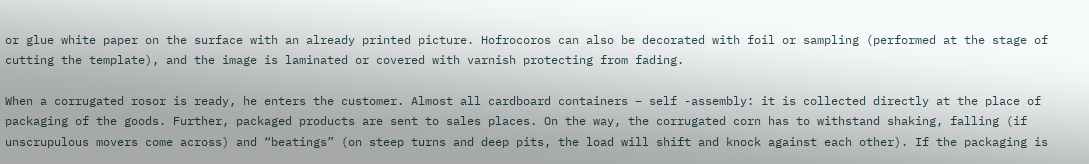or glue white paper on the surface with an already printed picture. Hofrocoros can also be decorated with foil or sampling (performed at the stage of cutting the template), and the image is laminated or covered with varnish protecting from fading.

When a corrugated rosor is ready, he enters the customer. Almost all cardboard containers – self -assembly: it is collected directly at the place of packaging of the goods. Further, packaged products are sent to sales places. On the way, the corrugated corn has to withstand shaking, falling (if unscrupulous movers come across) and “beatings” (on steep turns and deep pits, the load will shift and knock against each other). If the packaging is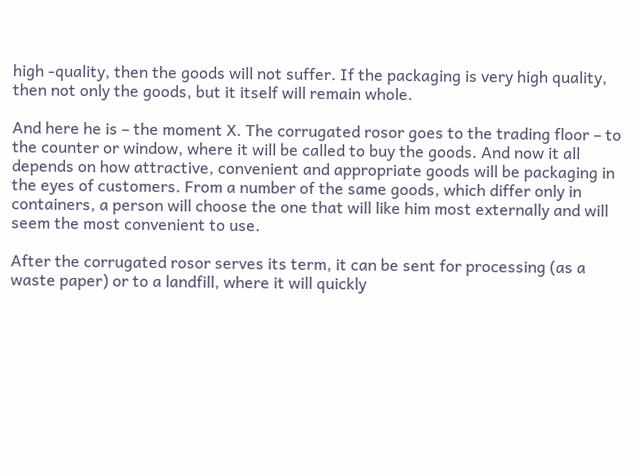high -quality, then the goods will not suffer. If the packaging is very high quality, then not only the goods, but it itself will remain whole.

And here he is – the moment X. The corrugated rosor goes to the trading floor – to the counter or window, where it will be called to buy the goods. And now it all depends on how attractive, convenient and appropriate goods will be packaging in the eyes of customers. From a number of the same goods, which differ only in containers, a person will choose the one that will like him most externally and will seem the most convenient to use.

After the corrugated rosor serves its term, it can be sent for processing (as a waste paper) or to a landfill, where it will quickly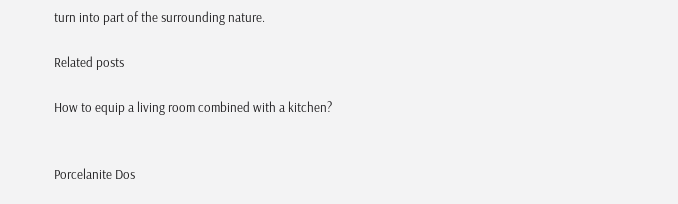turn into part of the surrounding nature.

Related posts

How to equip a living room combined with a kitchen?


Porcelanite Dos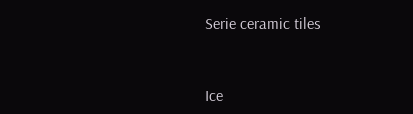Serie ceramic tiles


Ice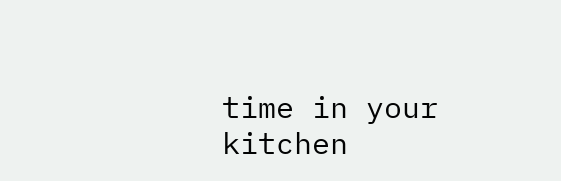time in your kitchen